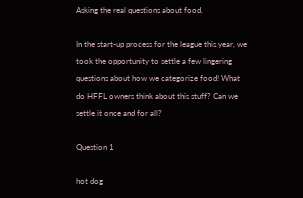Asking the real questions about food.

In the start-up process for the league this year, we took the opportunity to settle a few lingering questions about how we categorize food! What do HFFL owners think about this stuff? Can we settle it once and for all?

Question 1

hot dog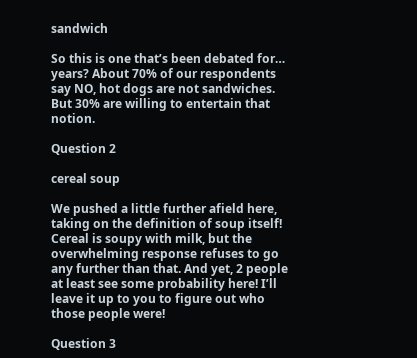sandwich

So this is one that’s been debated for… years? About 70% of our respondents say NO, hot dogs are not sandwiches. But 30% are willing to entertain that notion.

Question 2

cereal soup

We pushed a little further afield here, taking on the definition of soup itself! Cereal is soupy with milk, but the overwhelming response refuses to go any further than that. And yet, 2 people at least see some probability here! I’ll leave it up to you to figure out who those people were!

Question 3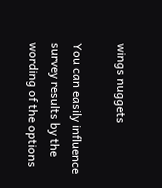wings nuggets

You can easily influence survey results by the wording of the options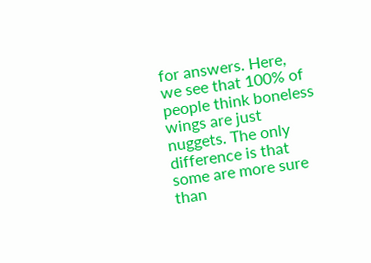for answers. Here, we see that 100% of people think boneless wings are just nuggets. The only difference is that some are more sure than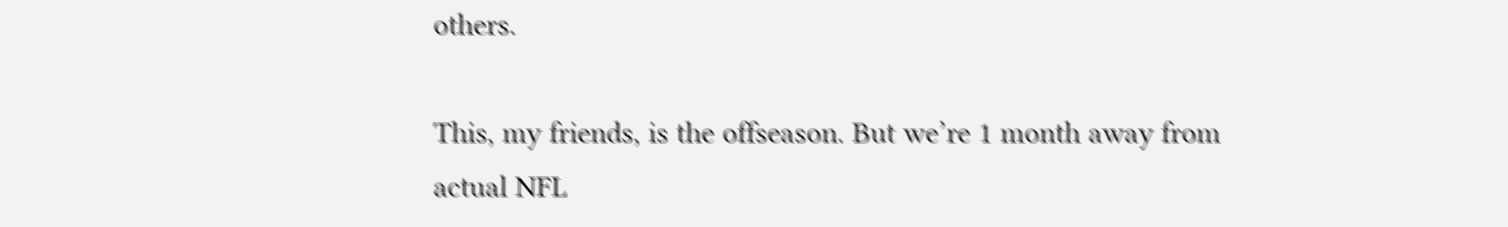others.

This, my friends, is the offseason. But we’re 1 month away from actual NFL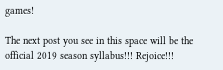games!

The next post you see in this space will be the official 2019 season syllabus!!! Rejoice!!!